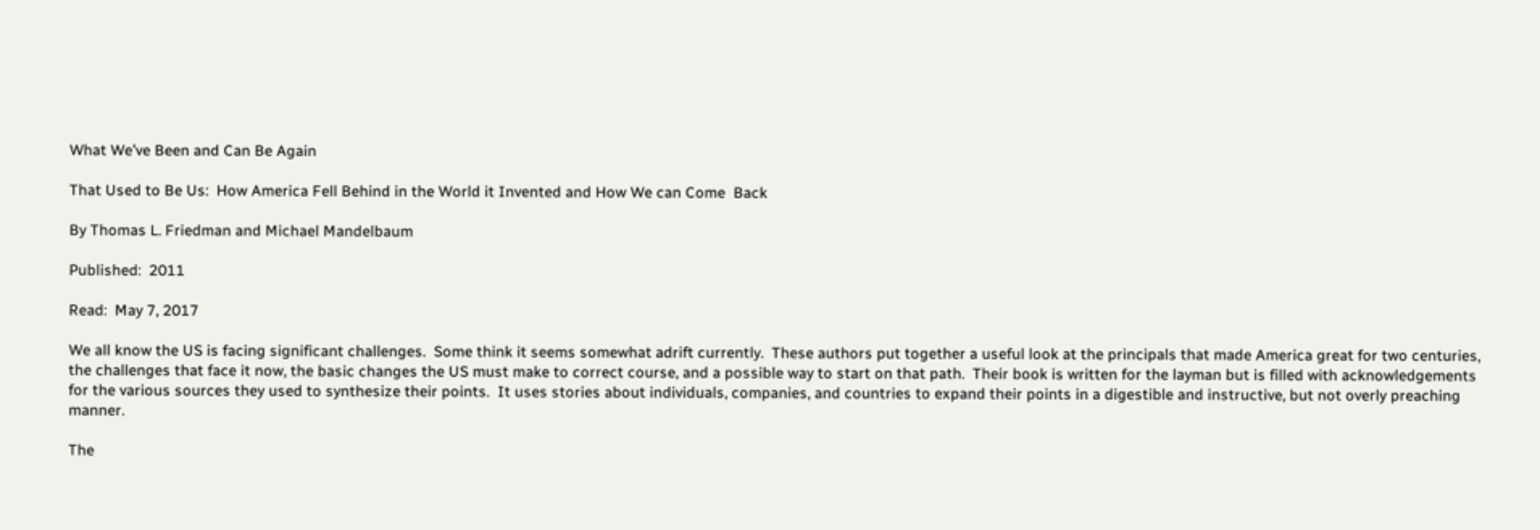What We’ve Been and Can Be Again

That Used to Be Us:  How America Fell Behind in the World it Invented and How We can Come  Back

By Thomas L. Friedman and Michael Mandelbaum

Published:  2011

Read:  May 7, 2017

We all know the US is facing significant challenges.  Some think it seems somewhat adrift currently.  These authors put together a useful look at the principals that made America great for two centuries, the challenges that face it now, the basic changes the US must make to correct course, and a possible way to start on that path.  Their book is written for the layman but is filled with acknowledgements for the various sources they used to synthesize their points.  It uses stories about individuals, companies, and countries to expand their points in a digestible and instructive, but not overly preaching manner.

The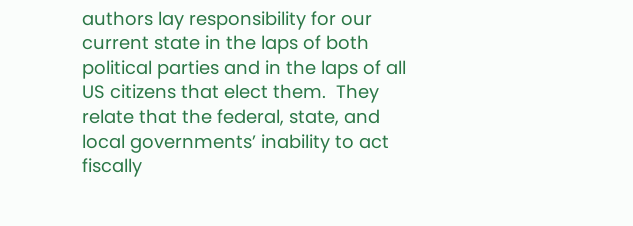authors lay responsibility for our current state in the laps of both political parties and in the laps of all US citizens that elect them.  They relate that the federal, state, and local governments’ inability to act fiscally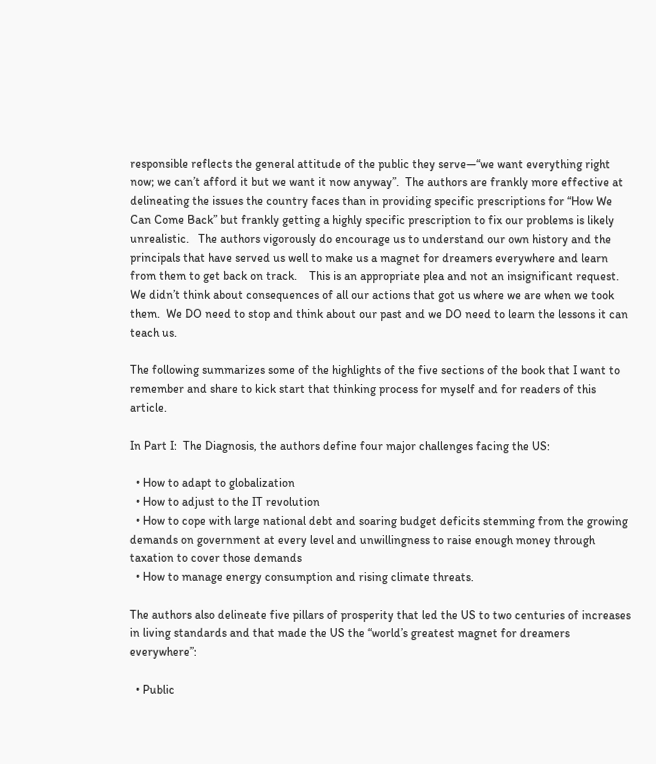responsible reflects the general attitude of the public they serve—“we want everything right now; we can’t afford it but we want it now anyway”.  The authors are frankly more effective at delineating the issues the country faces than in providing specific prescriptions for “How We Can Come Back” but frankly getting a highly specific prescription to fix our problems is likely unrealistic.   The authors vigorously do encourage us to understand our own history and the principals that have served us well to make us a magnet for dreamers everywhere and learn from them to get back on track.    This is an appropriate plea and not an insignificant request.  We didn’t think about consequences of all our actions that got us where we are when we took them.  We DO need to stop and think about our past and we DO need to learn the lessons it can teach us.

The following summarizes some of the highlights of the five sections of the book that I want to remember and share to kick start that thinking process for myself and for readers of this article.

In Part I:  The Diagnosis, the authors define four major challenges facing the US:

  • How to adapt to globalization
  • How to adjust to the IT revolution
  • How to cope with large national debt and soaring budget deficits stemming from the growing demands on government at every level and unwillingness to raise enough money through taxation to cover those demands
  • How to manage energy consumption and rising climate threats.

The authors also delineate five pillars of prosperity that led the US to two centuries of increases in living standards and that made the US the “world’s greatest magnet for dreamers everywhere”:

  • Public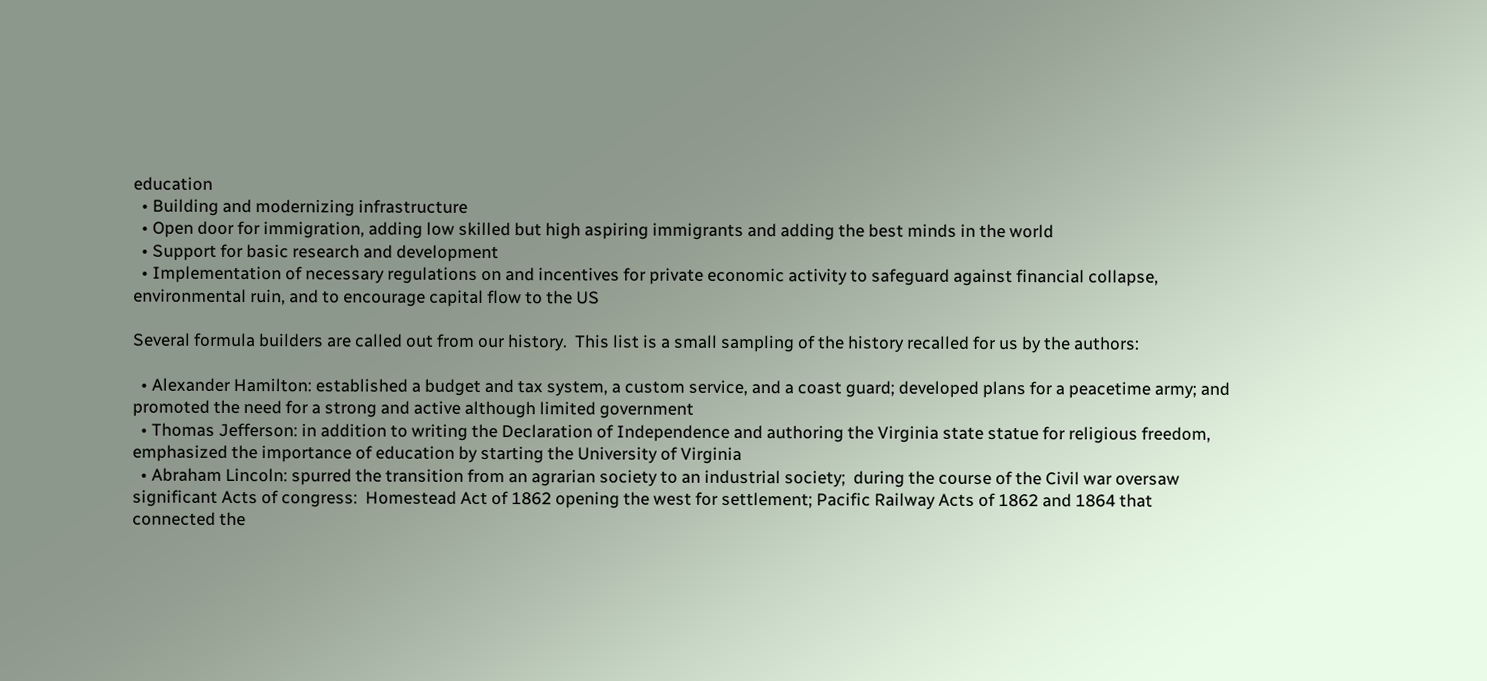education
  • Building and modernizing infrastructure
  • Open door for immigration, adding low skilled but high aspiring immigrants and adding the best minds in the world
  • Support for basic research and development
  • Implementation of necessary regulations on and incentives for private economic activity to safeguard against financial collapse, environmental ruin, and to encourage capital flow to the US

Several formula builders are called out from our history.  This list is a small sampling of the history recalled for us by the authors:

  • Alexander Hamilton: established a budget and tax system, a custom service, and a coast guard; developed plans for a peacetime army; and promoted the need for a strong and active although limited government
  • Thomas Jefferson: in addition to writing the Declaration of Independence and authoring the Virginia state statue for religious freedom, emphasized the importance of education by starting the University of Virginia
  • Abraham Lincoln: spurred the transition from an agrarian society to an industrial society;  during the course of the Civil war oversaw significant Acts of congress:  Homestead Act of 1862 opening the west for settlement; Pacific Railway Acts of 1862 and 1864 that connected the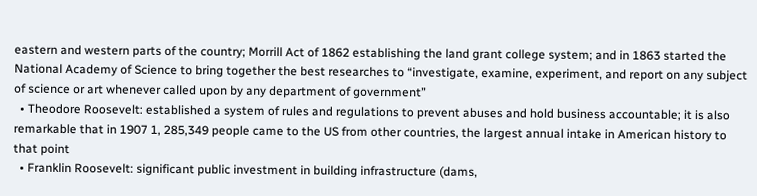eastern and western parts of the country; Morrill Act of 1862 establishing the land grant college system; and in 1863 started the National Academy of Science to bring together the best researches to “investigate, examine, experiment, and report on any subject of science or art whenever called upon by any department of government”
  • Theodore Roosevelt: established a system of rules and regulations to prevent abuses and hold business accountable; it is also remarkable that in 1907 1, 285,349 people came to the US from other countries, the largest annual intake in American history to that point
  • Franklin Roosevelt: significant public investment in building infrastructure (dams,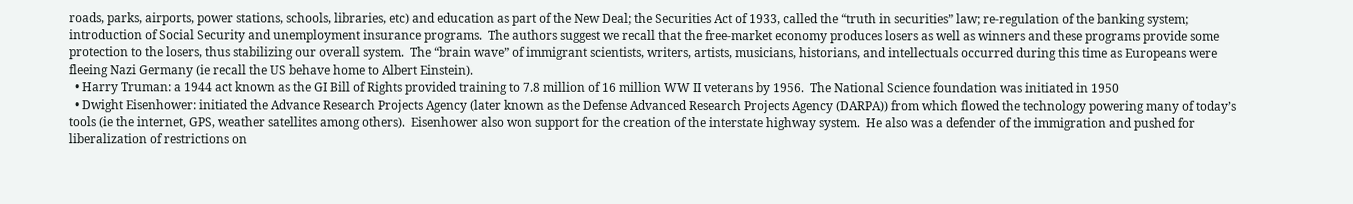roads, parks, airports, power stations, schools, libraries, etc) and education as part of the New Deal; the Securities Act of 1933, called the “truth in securities” law; re-regulation of the banking system; introduction of Social Security and unemployment insurance programs.  The authors suggest we recall that the free-market economy produces losers as well as winners and these programs provide some protection to the losers, thus stabilizing our overall system.  The “brain wave” of immigrant scientists, writers, artists, musicians, historians, and intellectuals occurred during this time as Europeans were fleeing Nazi Germany (ie recall the US behave home to Albert Einstein).
  • Harry Truman: a 1944 act known as the GI Bill of Rights provided training to 7.8 million of 16 million WW II veterans by 1956.  The National Science foundation was initiated in 1950
  • Dwight Eisenhower: initiated the Advance Research Projects Agency (later known as the Defense Advanced Research Projects Agency (DARPA)) from which flowed the technology powering many of today’s tools (ie the internet, GPS, weather satellites among others).  Eisenhower also won support for the creation of the interstate highway system.  He also was a defender of the immigration and pushed for liberalization of restrictions on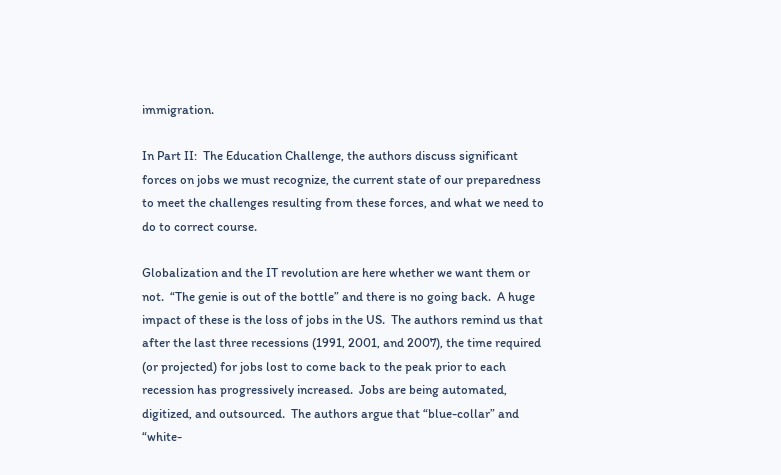immigration.

In Part II:  The Education Challenge, the authors discuss significant forces on jobs we must recognize, the current state of our preparedness to meet the challenges resulting from these forces, and what we need to do to correct course.

Globalization and the IT revolution are here whether we want them or not.  “The genie is out of the bottle” and there is no going back.  A huge impact of these is the loss of jobs in the US.  The authors remind us that after the last three recessions (1991, 2001, and 2007), the time required (or projected) for jobs lost to come back to the peak prior to each recession has progressively increased.  Jobs are being automated, digitized, and outsourced.  The authors argue that “blue-collar” and “white-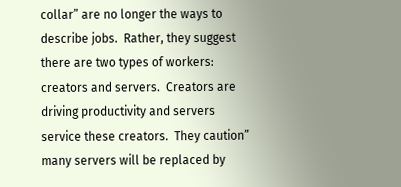collar” are no longer the ways to describe jobs.  Rather, they suggest there are two types of workers:  creators and servers.  Creators are driving productivity and servers service these creators.  They caution” many servers will be replaced by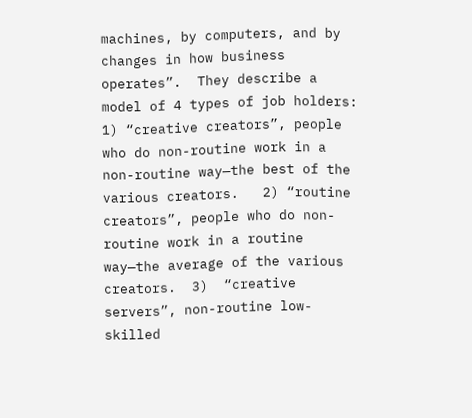machines, by computers, and by changes in how business operates”.  They describe a model of 4 types of job holders:  1) “creative creators”, people who do non-routine work in a non-routine way—the best of the various creators.   2) “routine creators”, people who do non-routine work in a routine way—the average of the various creators.  3)  “creative servers”, non-routine low-skilled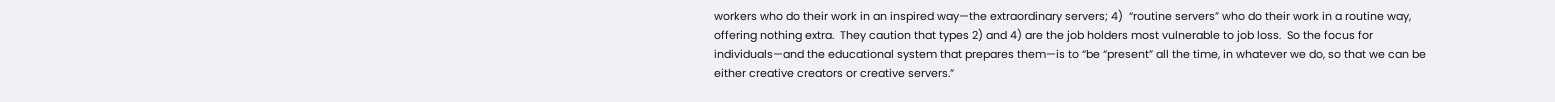workers who do their work in an inspired way—the extraordinary servers; 4)  “routine servers” who do their work in a routine way, offering nothing extra.  They caution that types 2) and 4) are the job holders most vulnerable to job loss.  So the focus for individuals—and the educational system that prepares them—is to “be “present” all the time, in whatever we do, so that we can be either creative creators or creative servers.”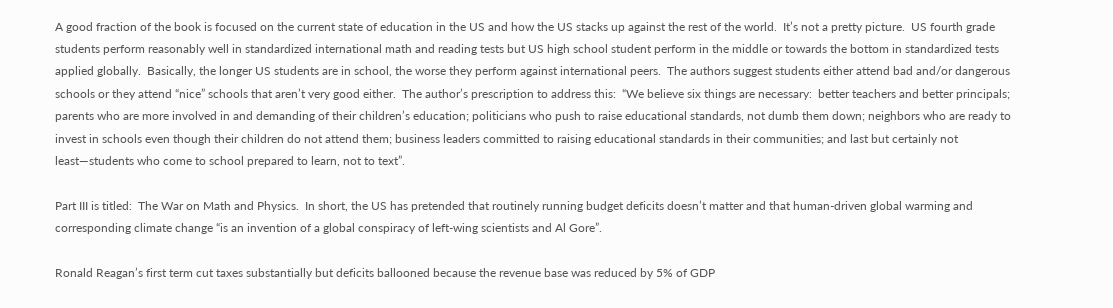A good fraction of the book is focused on the current state of education in the US and how the US stacks up against the rest of the world.  It’s not a pretty picture.  US fourth grade students perform reasonably well in standardized international math and reading tests but US high school student perform in the middle or towards the bottom in standardized tests applied globally.  Basically, the longer US students are in school, the worse they perform against international peers.  The authors suggest students either attend bad and/or dangerous schools or they attend “nice” schools that aren’t very good either.  The author’s prescription to address this:  “We believe six things are necessary:  better teachers and better principals; parents who are more involved in and demanding of their children’s education; politicians who push to raise educational standards, not dumb them down; neighbors who are ready to invest in schools even though their children do not attend them; business leaders committed to raising educational standards in their communities; and last but certainly not least—students who come to school prepared to learn, not to text”.

Part III is titled:  The War on Math and Physics.  In short, the US has pretended that routinely running budget deficits doesn’t matter and that human-driven global warming and corresponding climate change “is an invention of a global conspiracy of left-wing scientists and Al Gore”.

Ronald Reagan’s first term cut taxes substantially but deficits ballooned because the revenue base was reduced by 5% of GDP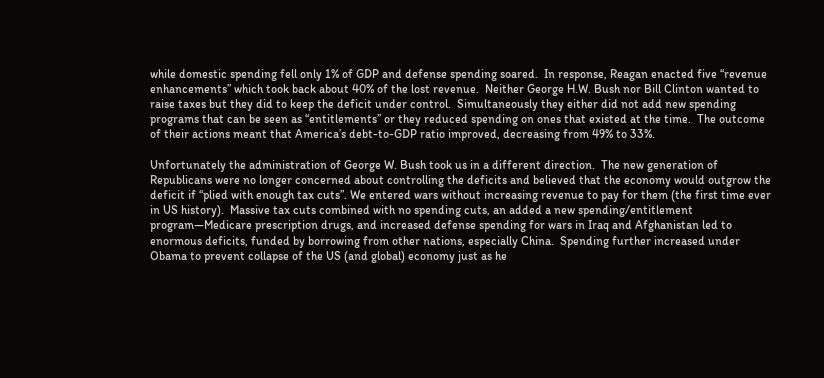while domestic spending fell only 1% of GDP and defense spending soared.  In response, Reagan enacted five “revenue enhancements” which took back about 40% of the lost revenue.  Neither George H.W. Bush nor Bill Clinton wanted to raise taxes but they did to keep the deficit under control.  Simultaneously they either did not add new spending programs that can be seen as “entitlements” or they reduced spending on ones that existed at the time.  The outcome of their actions meant that America’s debt-to-GDP ratio improved, decreasing from 49% to 33%.

Unfortunately the administration of George W. Bush took us in a different direction.  The new generation of Republicans were no longer concerned about controlling the deficits and believed that the economy would outgrow the deficit if “plied with enough tax cuts”. We entered wars without increasing revenue to pay for them (the first time ever in US history).  Massive tax cuts combined with no spending cuts, an added a new spending/entitlement program—Medicare prescription drugs, and increased defense spending for wars in Iraq and Afghanistan led to enormous deficits, funded by borrowing from other nations, especially China.  Spending further increased under Obama to prevent collapse of the US (and global) economy just as he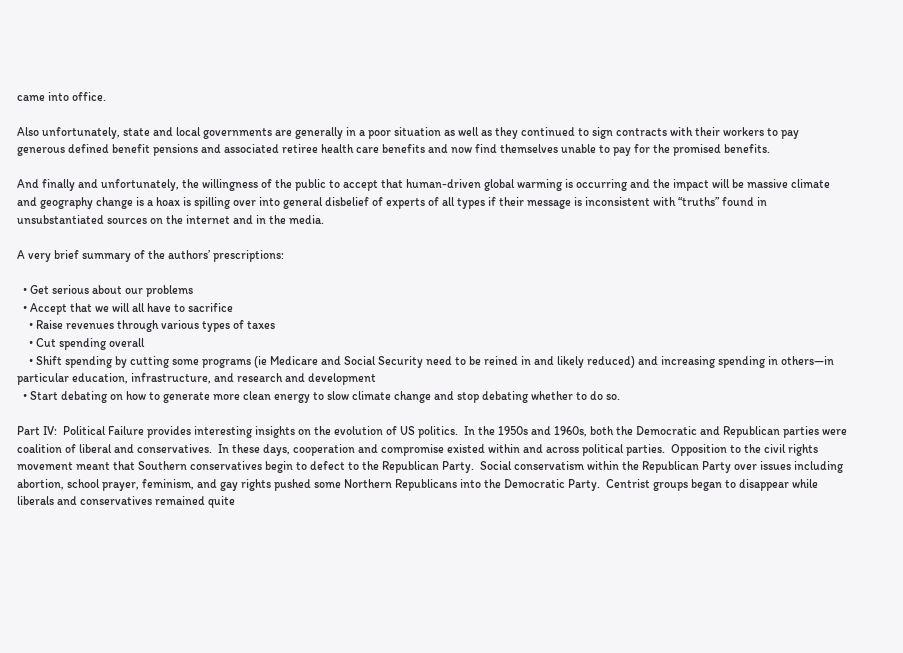came into office.

Also unfortunately, state and local governments are generally in a poor situation as well as they continued to sign contracts with their workers to pay generous defined benefit pensions and associated retiree health care benefits and now find themselves unable to pay for the promised benefits.

And finally and unfortunately, the willingness of the public to accept that human-driven global warming is occurring and the impact will be massive climate and geography change is a hoax is spilling over into general disbelief of experts of all types if their message is inconsistent with “truths” found in unsubstantiated sources on the internet and in the media.

A very brief summary of the authors’ prescriptions:

  • Get serious about our problems
  • Accept that we will all have to sacrifice
    • Raise revenues through various types of taxes
    • Cut spending overall
    • Shift spending by cutting some programs (ie Medicare and Social Security need to be reined in and likely reduced) and increasing spending in others—in particular education, infrastructure, and research and development
  • Start debating on how to generate more clean energy to slow climate change and stop debating whether to do so.

Part IV:  Political Failure provides interesting insights on the evolution of US politics.  In the 1950s and 1960s, both the Democratic and Republican parties were coalition of liberal and conservatives.  In these days, cooperation and compromise existed within and across political parties.  Opposition to the civil rights movement meant that Southern conservatives begin to defect to the Republican Party.  Social conservatism within the Republican Party over issues including abortion, school prayer, feminism, and gay rights pushed some Northern Republicans into the Democratic Party.  Centrist groups began to disappear while liberals and conservatives remained quite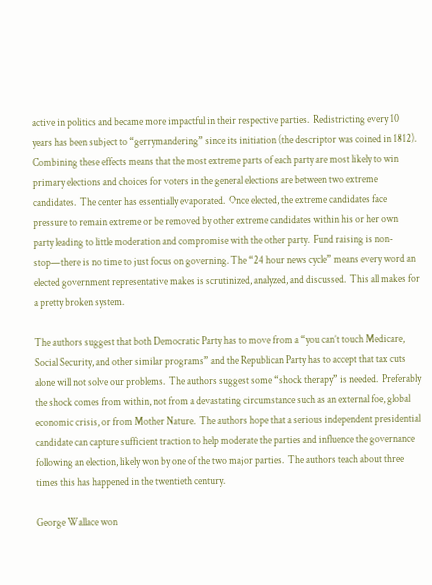active in politics and became more impactful in their respective parties.  Redistricting every 10 years has been subject to “gerrymandering” since its initiation (the descriptor was coined in 1812).  Combining these effects means that the most extreme parts of each party are most likely to win primary elections and choices for voters in the general elections are between two extreme candidates.  The center has essentially evaporated.  Once elected, the extreme candidates face pressure to remain extreme or be removed by other extreme candidates within his or her own party leading to little moderation and compromise with the other party.  Fund raising is non-stop—there is no time to just focus on governing. The “24 hour news cycle” means every word an elected government representative makes is scrutinized, analyzed, and discussed.  This all makes for a pretty broken system.

The authors suggest that both Democratic Party has to move from a “you can’t touch Medicare, Social Security, and other similar programs” and the Republican Party has to accept that tax cuts alone will not solve our problems.  The authors suggest some “shock therapy” is needed.  Preferably the shock comes from within, not from a devastating circumstance such as an external foe, global economic crisis, or from Mother Nature.  The authors hope that a serious independent presidential candidate can capture sufficient traction to help moderate the parties and influence the governance following an election, likely won by one of the two major parties.  The authors teach about three times this has happened in the twentieth century.

George Wallace won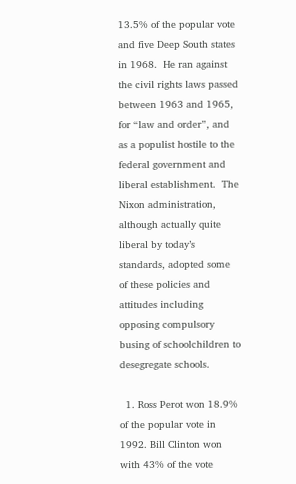13.5% of the popular vote and five Deep South states in 1968.  He ran against the civil rights laws passed between 1963 and 1965, for “law and order”, and as a populist hostile to the federal government and liberal establishment.  The Nixon administration, although actually quite liberal by today’s standards, adopted some of these policies and attitudes including opposing compulsory busing of schoolchildren to desegregate schools.

  1. Ross Perot won 18.9% of the popular vote in 1992. Bill Clinton won with 43% of the vote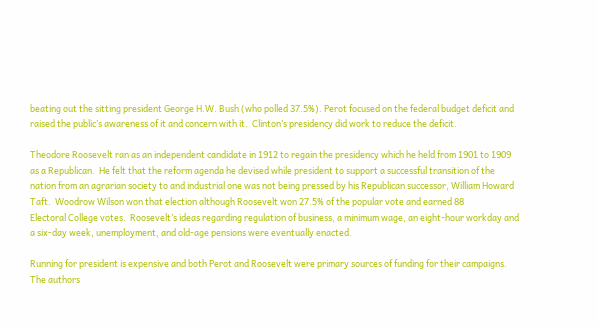beating out the sitting president George H.W. Bush (who polled 37.5%). Perot focused on the federal budget deficit and raised the public’s awareness of it and concern with it.  Clinton’s presidency did work to reduce the deficit.

Theodore Roosevelt ran as an independent candidate in 1912 to regain the presidency which he held from 1901 to 1909 as a Republican.  He felt that the reform agenda he devised while president to support a successful transition of the nation from an agrarian society to and industrial one was not being pressed by his Republican successor, William Howard Taft.  Woodrow Wilson won that election although Roosevelt won 27.5% of the popular vote and earned 88
Electoral College votes.  Roosevelt’s ideas regarding regulation of business, a minimum wage, an eight-hour workday and a six-day week, unemployment, and old-age pensions were eventually enacted.

Running for president is expensive and both Perot and Roosevelt were primary sources of funding for their campaigns.  The authors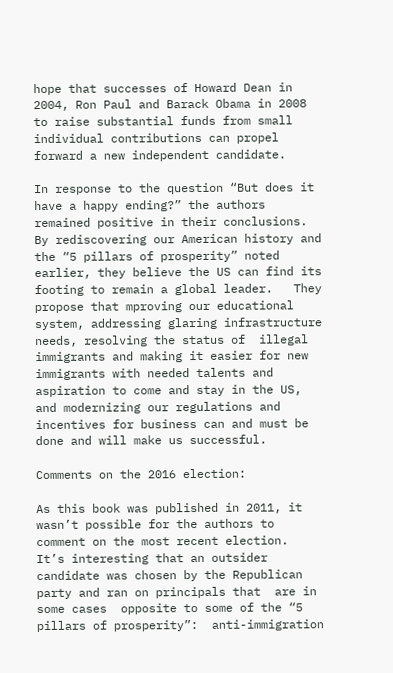hope that successes of Howard Dean in 2004, Ron Paul and Barack Obama in 2008 to raise substantial funds from small individual contributions can propel forward a new independent candidate.

In response to the question “But does it have a happy ending?” the authors remained positive in their conclusions.  By rediscovering our American history and the “5 pillars of prosperity” noted earlier, they believe the US can find its footing to remain a global leader.   They propose that mproving our educational system, addressing glaring infrastructure needs, resolving the status of  illegal immigrants and making it easier for new immigrants with needed talents and aspiration to come and stay in the US, and modernizing our regulations and incentives for business can and must be done and will make us successful.

Comments on the 2016 election:

As this book was published in 2011, it wasn’t possible for the authors to comment on the most recent election.  It’s interesting that an outsider candidate was chosen by the Republican party and ran on principals that  are in some cases  opposite to some of the “5 pillars of prosperity”:  anti-immigration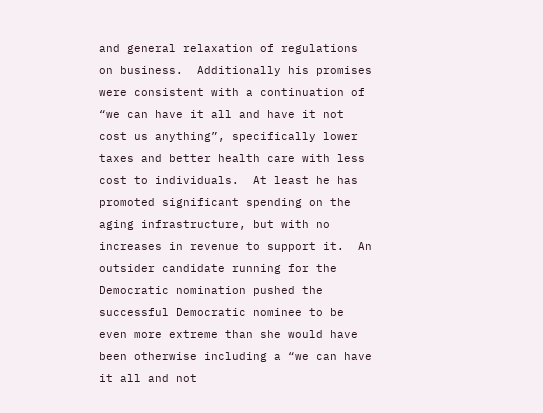and general relaxation of regulations on business.  Additionally his promises were consistent with a continuation of “we can have it all and have it not cost us anything”, specifically lower taxes and better health care with less cost to individuals.  At least he has promoted significant spending on the aging infrastructure, but with no increases in revenue to support it.  An outsider candidate running for the Democratic nomination pushed the successful Democratic nominee to be even more extreme than she would have been otherwise including a “we can have it all and not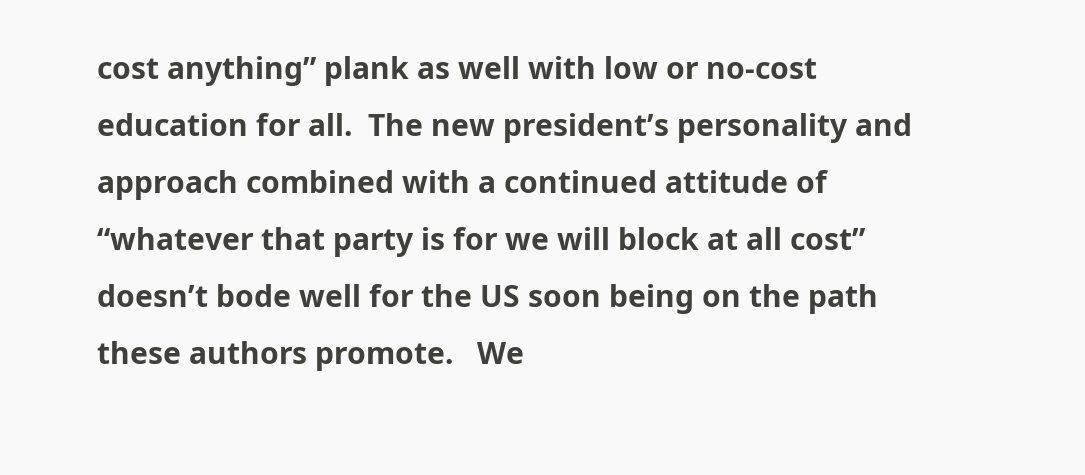cost anything” plank as well with low or no-cost education for all.  The new president’s personality and approach combined with a continued attitude of “whatever that party is for we will block at all cost” doesn’t bode well for the US soon being on the path these authors promote.   We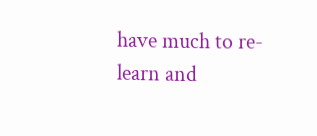have much to re-learn and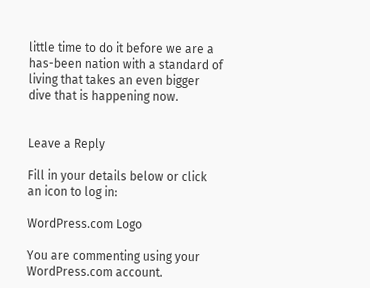little time to do it before we are a has-been nation with a standard of living that takes an even bigger dive that is happening now.


Leave a Reply

Fill in your details below or click an icon to log in:

WordPress.com Logo

You are commenting using your WordPress.com account.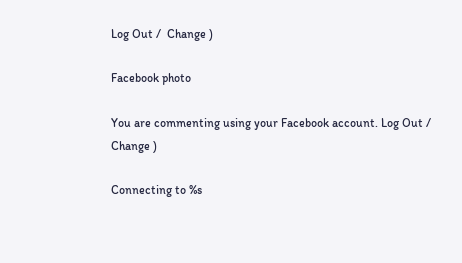Log Out /  Change )

Facebook photo

You are commenting using your Facebook account. Log Out /  Change )

Connecting to %s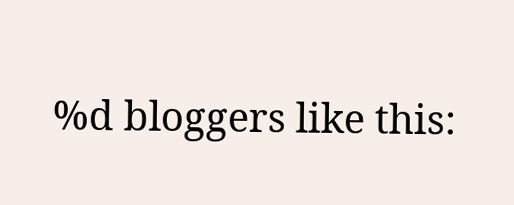%d bloggers like this: